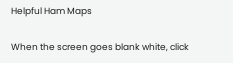Helpful Ham Maps

When the screen goes blank white, click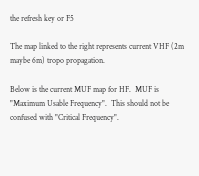the refresh key or F5

The map linked to the right represents current VHF (2m maybe 6m) tropo propagation.

Below is the current MUF map for HF.  MUF is "Maximum Usable Frequency".  This should not be confused with "Critical Frequency".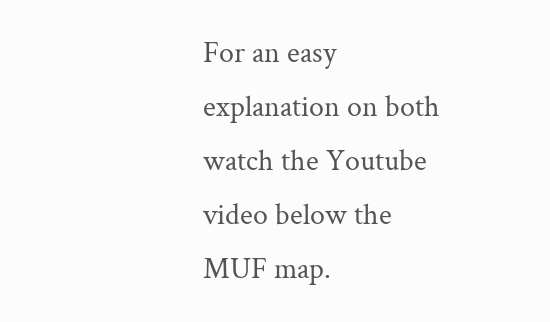For an easy explanation on both watch the Youtube video below the MUF map.